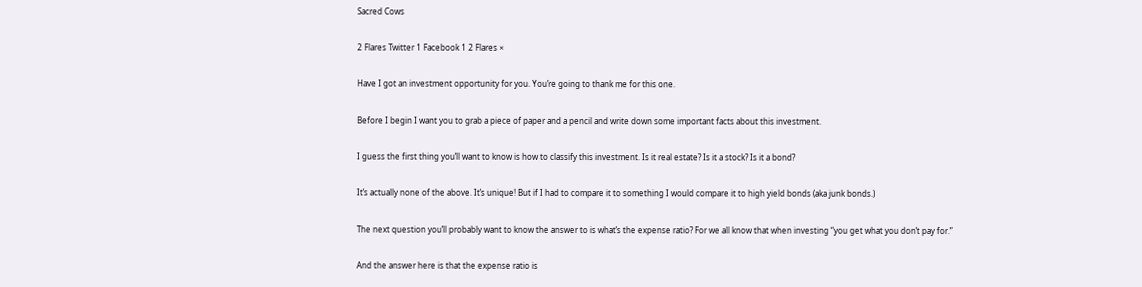Sacred Cows

2 Flares Twitter 1 Facebook 1 2 Flares ×

Have I got an investment opportunity for you. You’re going to thank me for this one.

Before I begin I want you to grab a piece of paper and a pencil and write down some important facts about this investment.

I guess the first thing you’ll want to know is how to classify this investment. Is it real estate? Is it a stock? Is it a bond?

It’s actually none of the above. It’s unique! But if I had to compare it to something I would compare it to high yield bonds (aka junk bonds.)

The next question you’ll probably want to know the answer to is what’s the expense ratio? For we all know that when investing “you get what you don’t pay for.”

And the answer here is that the expense ratio is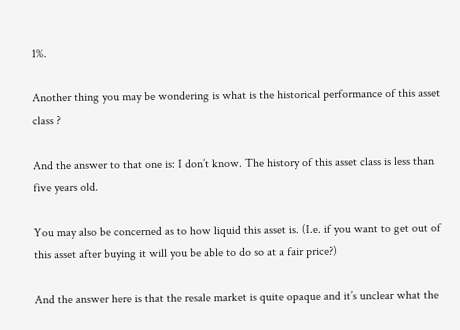1%.

Another thing you may be wondering is what is the historical performance of this asset class ?

And the answer to that one is: I don’t know. The history of this asset class is less than five years old.

You may also be concerned as to how liquid this asset is. (I.e. if you want to get out of this asset after buying it will you be able to do so at a fair price?)

And the answer here is that the resale market is quite opaque and it’s unclear what the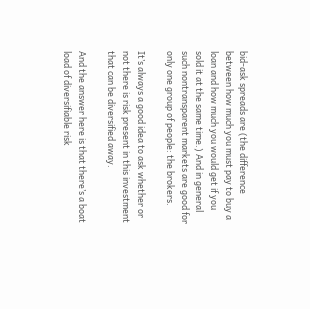bid-ask spreads are (the difference between how much you must pay to buy a loan and how much you would get if you sold it at the same time.) And in general such nontransparent markets are good for only one group of people: the brokers.

It’s always a good idea to ask whether or not there is risk present in this investment that can be diversified away.

And the answer here is that there’s a boat load of diversifiable risk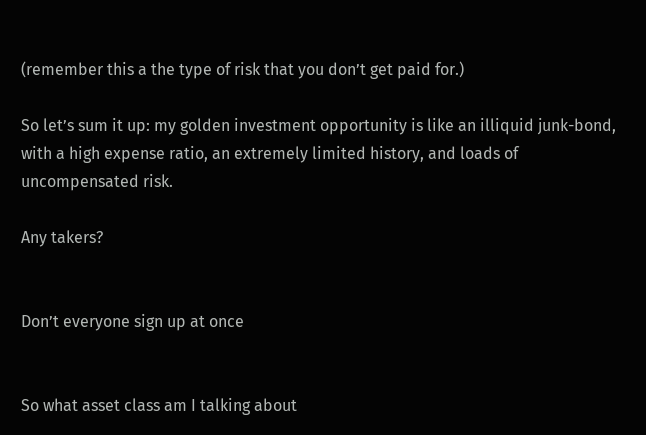(remember this a the type of risk that you don’t get paid for.)

So let’s sum it up: my golden investment opportunity is like an illiquid junk-bond, with a high expense ratio, an extremely limited history, and loads of uncompensated risk.

Any takers?


Don’t everyone sign up at once


So what asset class am I talking about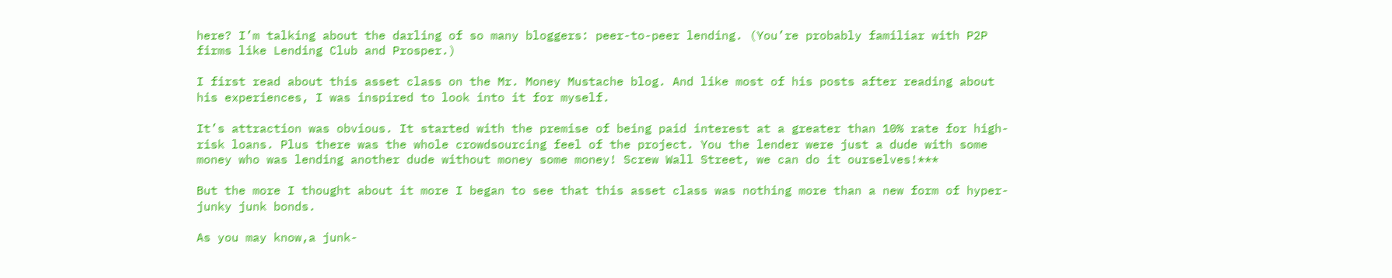here? I’m talking about the darling of so many bloggers: peer-to-peer lending. (You’re probably familiar with P2P firms like Lending Club and Prosper.)

I first read about this asset class on the Mr. Money Mustache blog. And like most of his posts after reading about his experiences, I was inspired to look into it for myself.

It’s attraction was obvious. It started with the premise of being paid interest at a greater than 10% rate for high-risk loans. Plus there was the whole crowdsourcing feel of the project. You the lender were just a dude with some money who was lending another dude without money some money! Screw Wall Street, we can do it ourselves!***

But the more I thought about it more I began to see that this asset class was nothing more than a new form of hyper-junky junk bonds.

As you may know,a junk-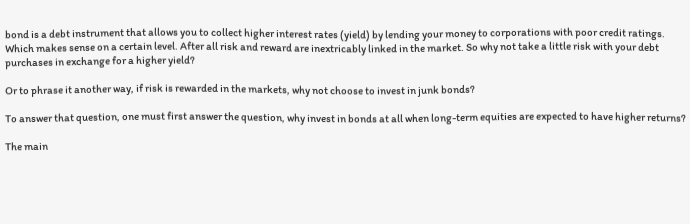bond is a debt instrument that allows you to collect higher interest rates (yield) by lending your money to corporations with poor credit ratings. Which makes sense on a certain level. After all risk and reward are inextricably linked in the market. So why not take a little risk with your debt purchases in exchange for a higher yield?

Or to phrase it another way, if risk is rewarded in the markets, why not choose to invest in junk bonds?

To answer that question, one must first answer the question, why invest in bonds at all when long-term equities are expected to have higher returns?

The main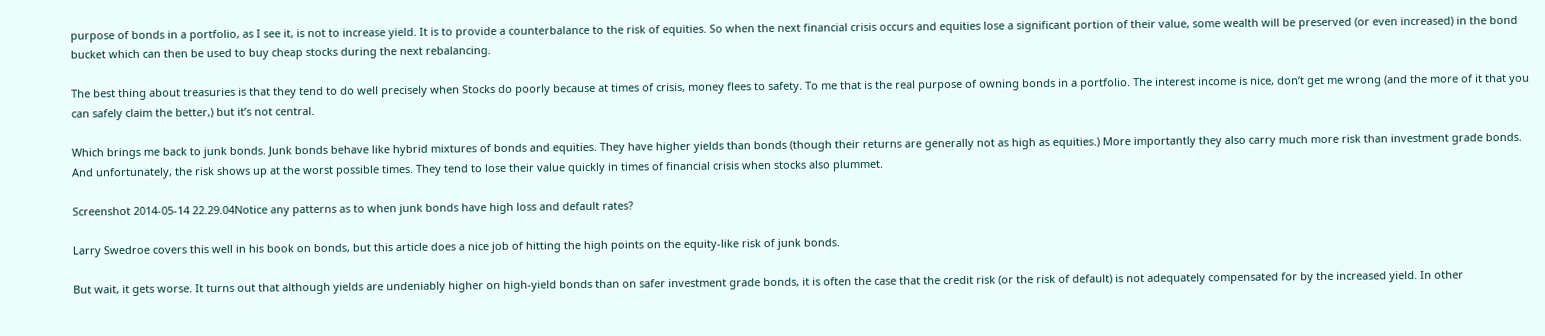purpose of bonds in a portfolio, as I see it, is not to increase yield. It is to provide a counterbalance to the risk of equities. So when the next financial crisis occurs and equities lose a significant portion of their value, some wealth will be preserved (or even increased) in the bond bucket which can then be used to buy cheap stocks during the next rebalancing.

The best thing about treasuries is that they tend to do well precisely when Stocks do poorly because at times of crisis, money flees to safety. To me that is the real purpose of owning bonds in a portfolio. The interest income is nice, don’t get me wrong (and the more of it that you can safely claim the better,) but it’s not central.

Which brings me back to junk bonds. Junk bonds behave like hybrid mixtures of bonds and equities. They have higher yields than bonds (though their returns are generally not as high as equities.) More importantly they also carry much more risk than investment grade bonds. And unfortunately, the risk shows up at the worst possible times. They tend to lose their value quickly in times of financial crisis when stocks also plummet.

Screenshot 2014-05-14 22.29.04Notice any patterns as to when junk bonds have high loss and default rates?

Larry Swedroe covers this well in his book on bonds, but this article does a nice job of hitting the high points on the equity-like risk of junk bonds.

But wait, it gets worse. It turns out that although yields are undeniably higher on high-yield bonds than on safer investment grade bonds, it is often the case that the credit risk (or the risk of default) is not adequately compensated for by the increased yield. In other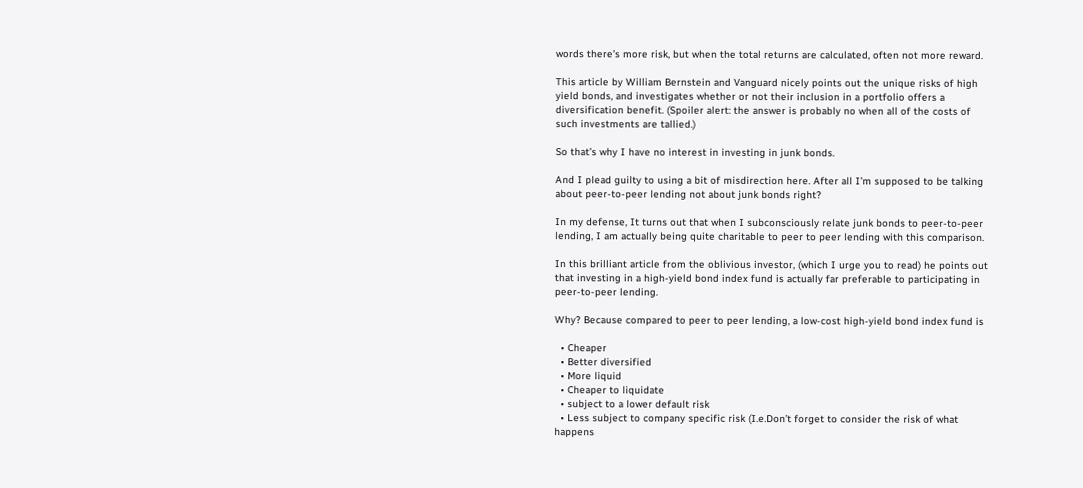words there’s more risk, but when the total returns are calculated, often not more reward.

This article by William Bernstein and Vanguard nicely points out the unique risks of high yield bonds, and investigates whether or not their inclusion in a portfolio offers a diversification benefit. (Spoiler alert: the answer is probably no when all of the costs of such investments are tallied.)

So that’s why I have no interest in investing in junk bonds.

And I plead guilty to using a bit of misdirection here. After all I’m supposed to be talking about peer-to-peer lending not about junk bonds right?

In my defense, It turns out that when I subconsciously relate junk bonds to peer-to-peer lending, I am actually being quite charitable to peer to peer lending with this comparison.

In this brilliant article from the oblivious investor, (which I urge you to read) he points out that investing in a high-yield bond index fund is actually far preferable to participating in peer-to-peer lending.

Why? Because compared to peer to peer lending, a low-cost high-yield bond index fund is

  • Cheaper
  • Better diversified
  • More liquid
  • Cheaper to liquidate
  • subject to a lower default risk
  • Less subject to company specific risk (I.e.Don’t forget to consider the risk of what happens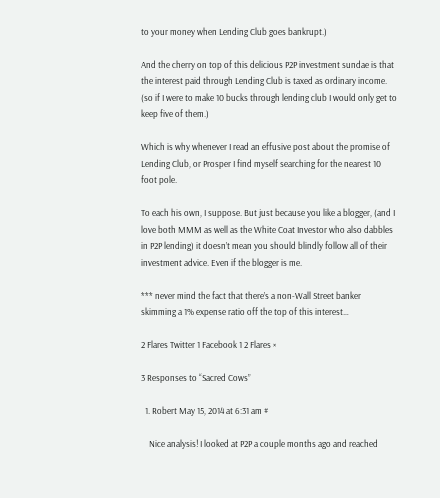to your money when Lending Club goes bankrupt.)

And the cherry on top of this delicious P2P investment sundae is that the interest paid through Lending Club is taxed as ordinary income. (so if I were to make 10 bucks through lending club I would only get to keep five of them.)

Which is why whenever I read an effusive post about the promise of Lending Club, or Prosper I find myself searching for the nearest 10 foot pole.

To each his own, I suppose. But just because you like a blogger, (and I love both MMM as well as the White Coat Investor who also dabbles in P2P lending) it doesn’t mean you should blindly follow all of their investment advice. Even if the blogger is me.

*** never mind the fact that there’s a non-Wall Street banker skimming a 1% expense ratio off the top of this interest…

2 Flares Twitter 1 Facebook 1 2 Flares ×

3 Responses to “Sacred Cows”

  1. Robert May 15, 2014 at 6:31 am #

    Nice analysis! I looked at P2P a couple months ago and reached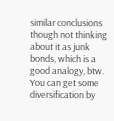similar conclusions though not thinking about it as junk bonds, which is a good analogy, btw. You can get some diversification by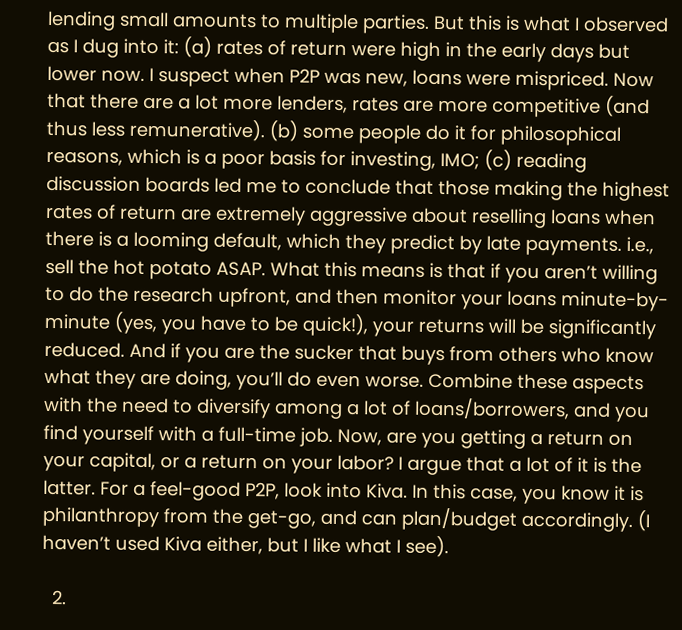lending small amounts to multiple parties. But this is what I observed as I dug into it: (a) rates of return were high in the early days but lower now. I suspect when P2P was new, loans were mispriced. Now that there are a lot more lenders, rates are more competitive (and thus less remunerative). (b) some people do it for philosophical reasons, which is a poor basis for investing, IMO; (c) reading discussion boards led me to conclude that those making the highest rates of return are extremely aggressive about reselling loans when there is a looming default, which they predict by late payments. i.e., sell the hot potato ASAP. What this means is that if you aren’t willing to do the research upfront, and then monitor your loans minute-by-minute (yes, you have to be quick!), your returns will be significantly reduced. And if you are the sucker that buys from others who know what they are doing, you’ll do even worse. Combine these aspects with the need to diversify among a lot of loans/borrowers, and you find yourself with a full-time job. Now, are you getting a return on your capital, or a return on your labor? I argue that a lot of it is the latter. For a feel-good P2P, look into Kiva. In this case, you know it is philanthropy from the get-go, and can plan/budget accordingly. (I haven’t used Kiva either, but I like what I see).

  2.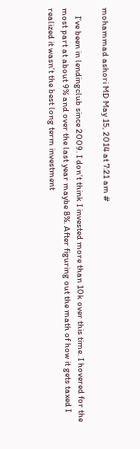mohammad ashori MD May 15, 2014 at 7:21 am #

    I’ve been in lendingclub since 2009. I don’t think I invested more than 10k over this time. I hovered for the most part at about 9% and over the last year maybe 8%. After figuring out the math of how it gets taxed I realized it wasn’t the best long term investment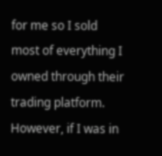for me so I sold most of everything I owned through their trading platform. However, if I was in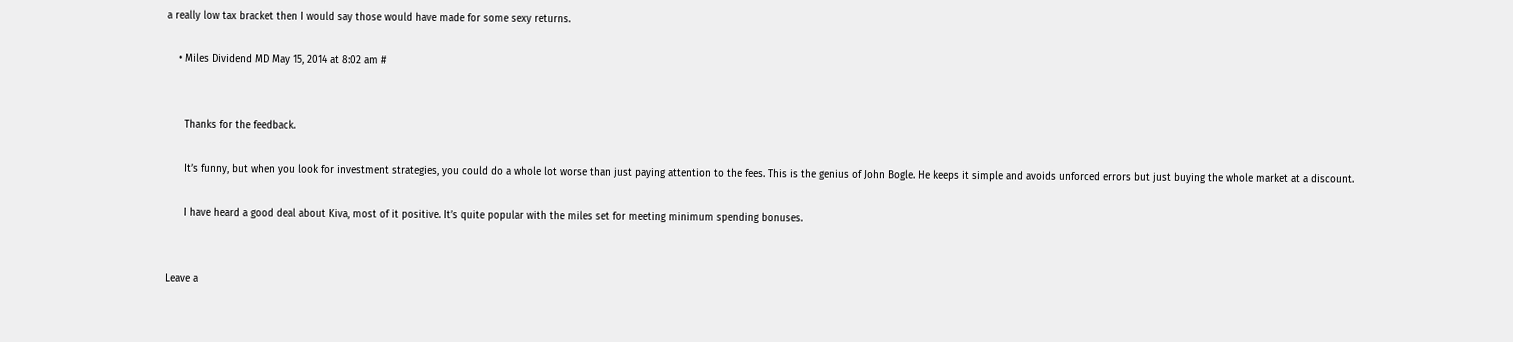a really low tax bracket then I would say those would have made for some sexy returns.

    • Miles Dividend MD May 15, 2014 at 8:02 am #


      Thanks for the feedback.

      It’s funny, but when you look for investment strategies, you could do a whole lot worse than just paying attention to the fees. This is the genius of John Bogle. He keeps it simple and avoids unforced errors but just buying the whole market at a discount.

      I have heard a good deal about Kiva, most of it positive. It’s quite popular with the miles set for meeting minimum spending bonuses.


Leave a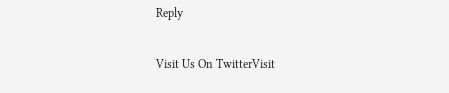Reply

Visit Us On TwitterVisit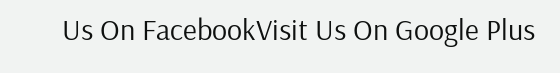Us On FacebookVisit Us On Google Plus